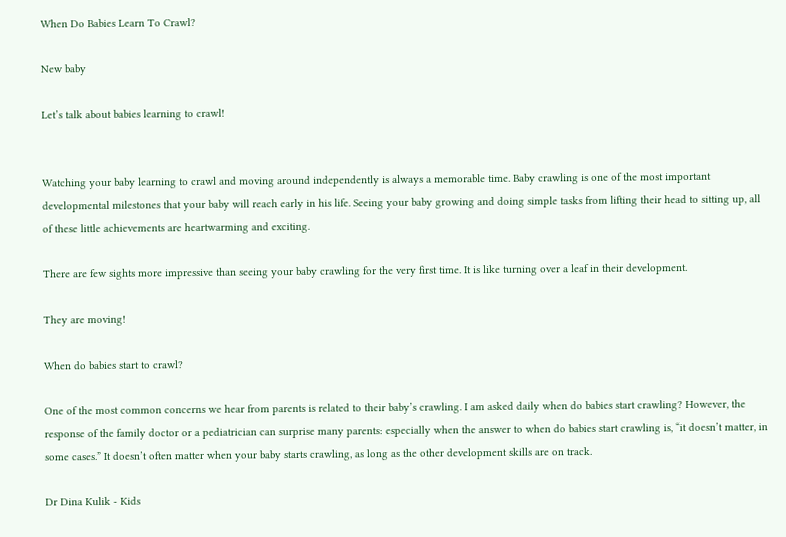When Do Babies Learn To Crawl?

New baby

Let’s talk about babies learning to crawl!


Watching your baby learning to crawl and moving around independently is always a memorable time. Baby crawling is one of the most important developmental milestones that your baby will reach early in his life. Seeing your baby growing and doing simple tasks from lifting their head to sitting up, all of these little achievements are heartwarming and exciting.

There are few sights more impressive than seeing your baby crawling for the very first time. It is like turning over a leaf in their development.

They are moving!

When do babies start to crawl?

One of the most common concerns we hear from parents is related to their baby’s crawling. I am asked daily when do babies start crawling? However, the response of the family doctor or a pediatrician can surprise many parents: especially when the answer to when do babies start crawling is, “it doesn’t matter, in some cases.” It doesn’t often matter when your baby starts crawling, as long as the other development skills are on track.

Dr Dina Kulik - Kids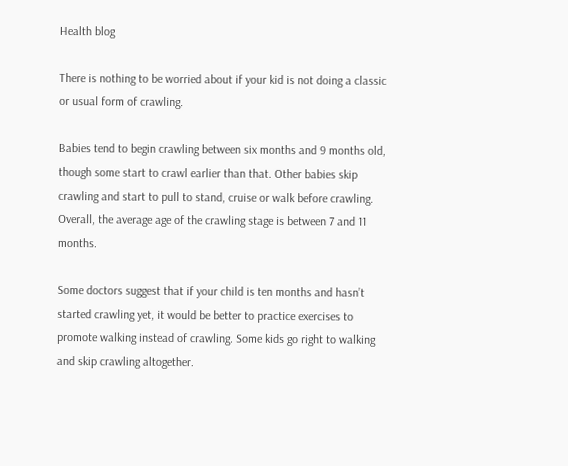Health blog

There is nothing to be worried about if your kid is not doing a classic or usual form of crawling.

Babies tend to begin crawling between six months and 9 months old, though some start to crawl earlier than that. Other babies skip crawling and start to pull to stand, cruise or walk before crawling. Overall, the average age of the crawling stage is between 7 and 11 months.

Some doctors suggest that if your child is ten months and hasn’t started crawling yet, it would be better to practice exercises to promote walking instead of crawling. Some kids go right to walking and skip crawling altogether.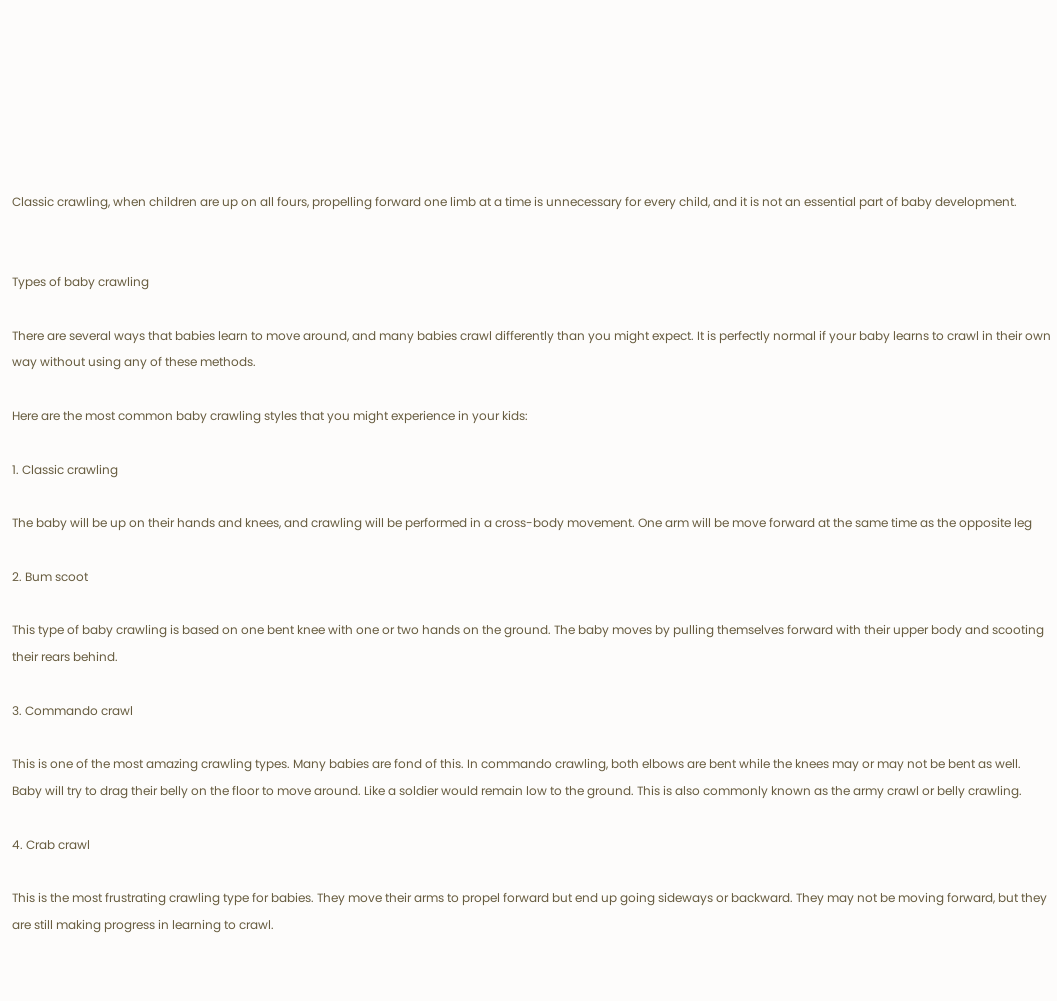Classic crawling, when children are up on all fours, propelling forward one limb at a time is unnecessary for every child, and it is not an essential part of baby development.


Types of baby crawling

There are several ways that babies learn to move around, and many babies crawl differently than you might expect. It is perfectly normal if your baby learns to crawl in their own way without using any of these methods.

Here are the most common baby crawling styles that you might experience in your kids:

1. Classic crawling

The baby will be up on their hands and knees, and crawling will be performed in a cross-body movement. One arm will be move forward at the same time as the opposite leg

2. Bum scoot

This type of baby crawling is based on one bent knee with one or two hands on the ground. The baby moves by pulling themselves forward with their upper body and scooting their rears behind.

3. Commando crawl

This is one of the most amazing crawling types. Many babies are fond of this. In commando crawling, both elbows are bent while the knees may or may not be bent as well. Baby will try to drag their belly on the floor to move around. Like a soldier would remain low to the ground. This is also commonly known as the army crawl or belly crawling.

4. Crab crawl

This is the most frustrating crawling type for babies. They move their arms to propel forward but end up going sideways or backward. They may not be moving forward, but they are still making progress in learning to crawl.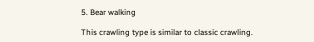5. Bear walking

This crawling type is similar to classic crawling.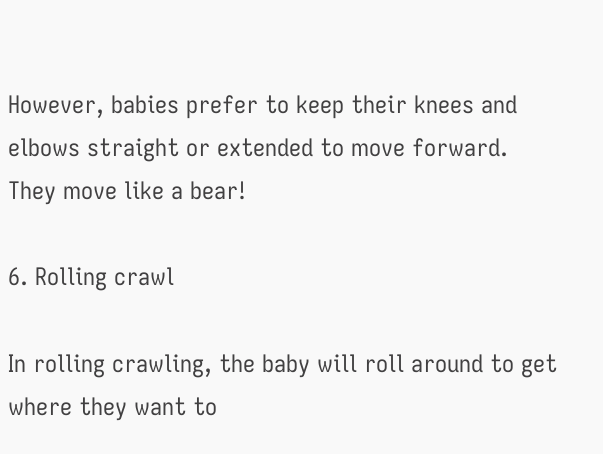However, babies prefer to keep their knees and elbows straight or extended to move forward. They move like a bear!

6. Rolling crawl

In rolling crawling, the baby will roll around to get where they want to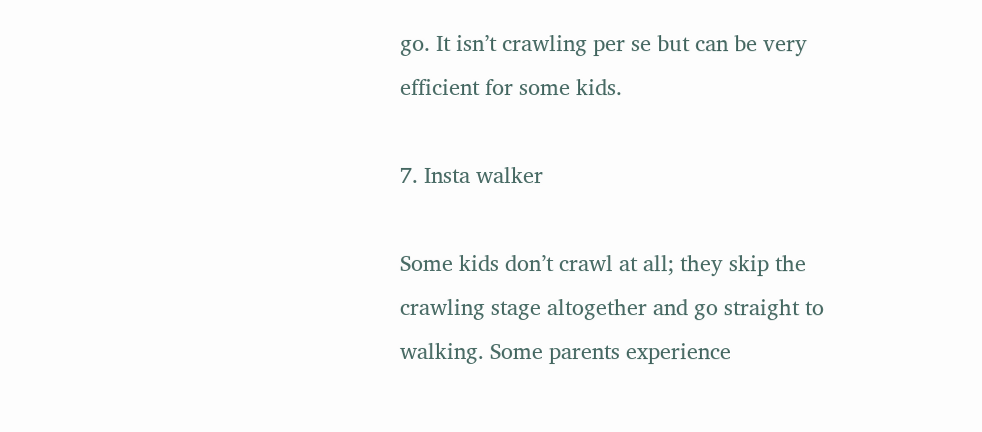go. It isn’t crawling per se but can be very efficient for some kids.

7. Insta walker

Some kids don’t crawl at all; they skip the crawling stage altogether and go straight to walking. Some parents experience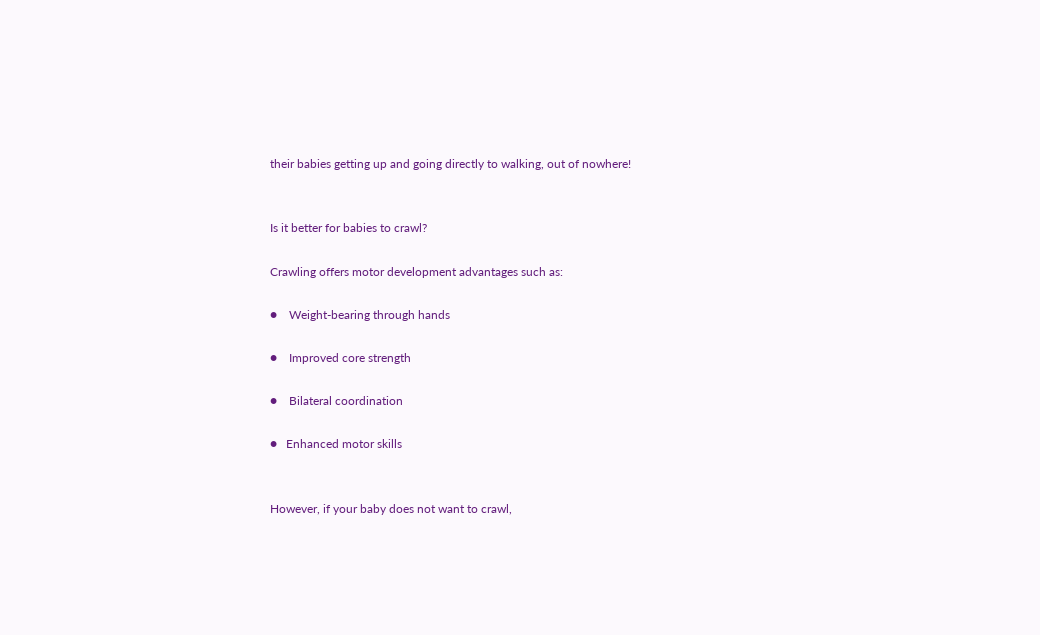their babies getting up and going directly to walking, out of nowhere!


Is it better for babies to crawl?

Crawling offers motor development advantages such as:

●    Weight-bearing through hands

●    Improved core strength

●    Bilateral coordination

●   Enhanced motor skills


However, if your baby does not want to crawl,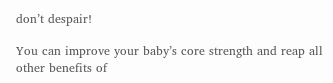don’t despair!

You can improve your baby’s core strength and reap all other benefits of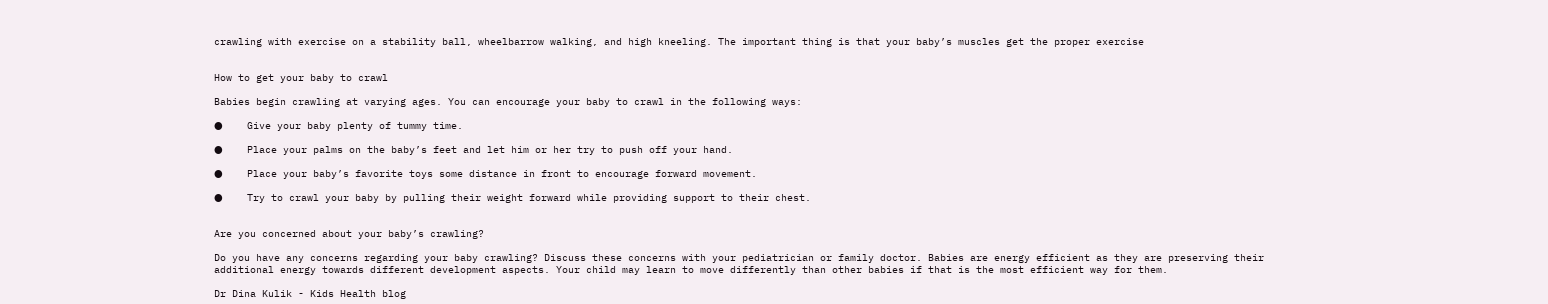crawling with exercise on a stability ball, wheelbarrow walking, and high kneeling. The important thing is that your baby’s muscles get the proper exercise


How to get your baby to crawl

Babies begin crawling at varying ages. You can encourage your baby to crawl in the following ways:

●    Give your baby plenty of tummy time.

●    Place your palms on the baby’s feet and let him or her try to push off your hand.

●    Place your baby’s favorite toys some distance in front to encourage forward movement.

●    Try to crawl your baby by pulling their weight forward while providing support to their chest.


Are you concerned about your baby’s crawling?

Do you have any concerns regarding your baby crawling? Discuss these concerns with your pediatrician or family doctor. Babies are energy efficient as they are preserving their additional energy towards different development aspects. Your child may learn to move differently than other babies if that is the most efficient way for them.

Dr Dina Kulik - Kids Health blog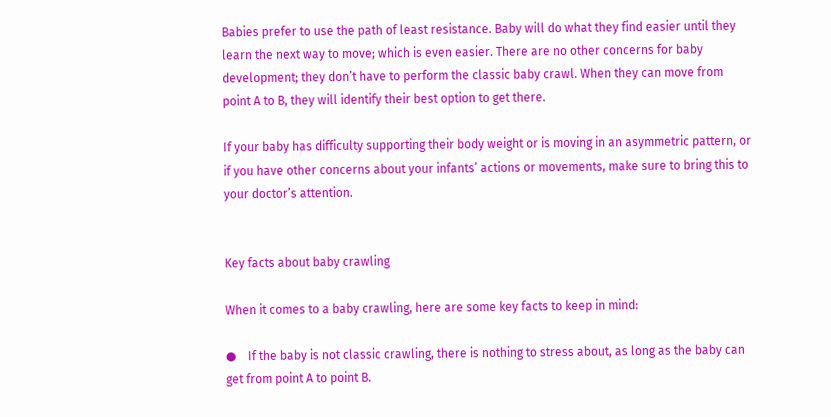Babies prefer to use the path of least resistance. Baby will do what they find easier until they learn the next way to move; which is even easier. There are no other concerns for baby development; they don’t have to perform the classic baby crawl. When they can move from point A to B, they will identify their best option to get there.

If your baby has difficulty supporting their body weight or is moving in an asymmetric pattern, or if you have other concerns about your infants’ actions or movements, make sure to bring this to your doctor’s attention.


Key facts about baby crawling

When it comes to a baby crawling, here are some key facts to keep in mind:

●    If the baby is not classic crawling, there is nothing to stress about, as long as the baby can get from point A to point B.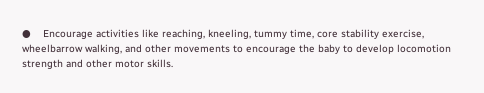●    Encourage activities like reaching, kneeling, tummy time, core stability exercise, wheelbarrow walking, and other movements to encourage the baby to develop locomotion strength and other motor skills.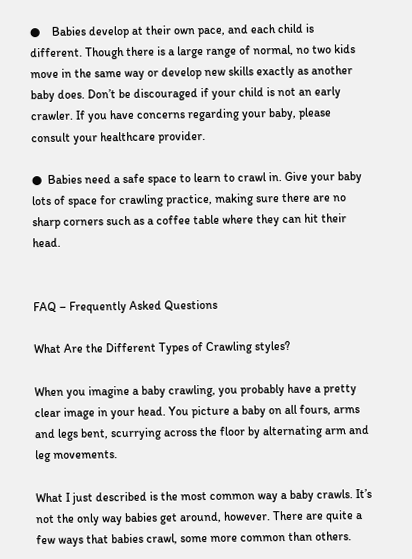●    Babies develop at their own pace, and each child is different. Though there is a large range of normal, no two kids move in the same way or develop new skills exactly as another baby does. Don’t be discouraged if your child is not an early crawler. If you have concerns regarding your baby, please consult your healthcare provider.

●  Babies need a safe space to learn to crawl in. Give your baby lots of space for crawling practice, making sure there are no sharp corners such as a coffee table where they can hit their head.


FAQ – Frequently Asked Questions

What Are the Different Types of Crawling styles?

When you imagine a baby crawling, you probably have a pretty clear image in your head. You picture a baby on all fours, arms and legs bent, scurrying across the floor by alternating arm and leg movements.

What I just described is the most common way a baby crawls. It’s not the only way babies get around, however. There are quite a few ways that babies crawl, some more common than others.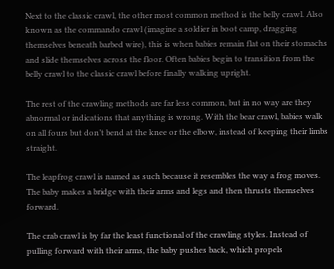Next to the classic crawl, the other most common method is the belly crawl. Also known as the commando crawl (imagine a soldier in boot camp, dragging themselves beneath barbed wire), this is when babies remain flat on their stomachs and slide themselves across the floor. Often babies begin to transition from the belly crawl to the classic crawl before finally walking upright.

The rest of the crawling methods are far less common, but in no way are they abnormal or indications that anything is wrong. With the bear crawl, babies walk on all fours but don’t bend at the knee or the elbow, instead of keeping their limbs straight.

The leapfrog crawl is named as such because it resembles the way a frog moves. The baby makes a bridge with their arms and legs and then thrusts themselves forward.

The crab crawl is by far the least functional of the crawling styles. Instead of pulling forward with their arms, the baby pushes back, which propels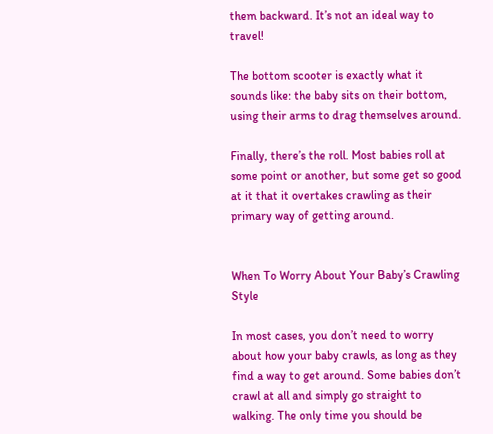them backward. It’s not an ideal way to travel!

The bottom scooter is exactly what it sounds like: the baby sits on their bottom, using their arms to drag themselves around.

Finally, there’s the roll. Most babies roll at some point or another, but some get so good at it that it overtakes crawling as their primary way of getting around.


When To Worry About Your Baby’s Crawling Style

In most cases, you don’t need to worry about how your baby crawls, as long as they find a way to get around. Some babies don’t crawl at all and simply go straight to walking. The only time you should be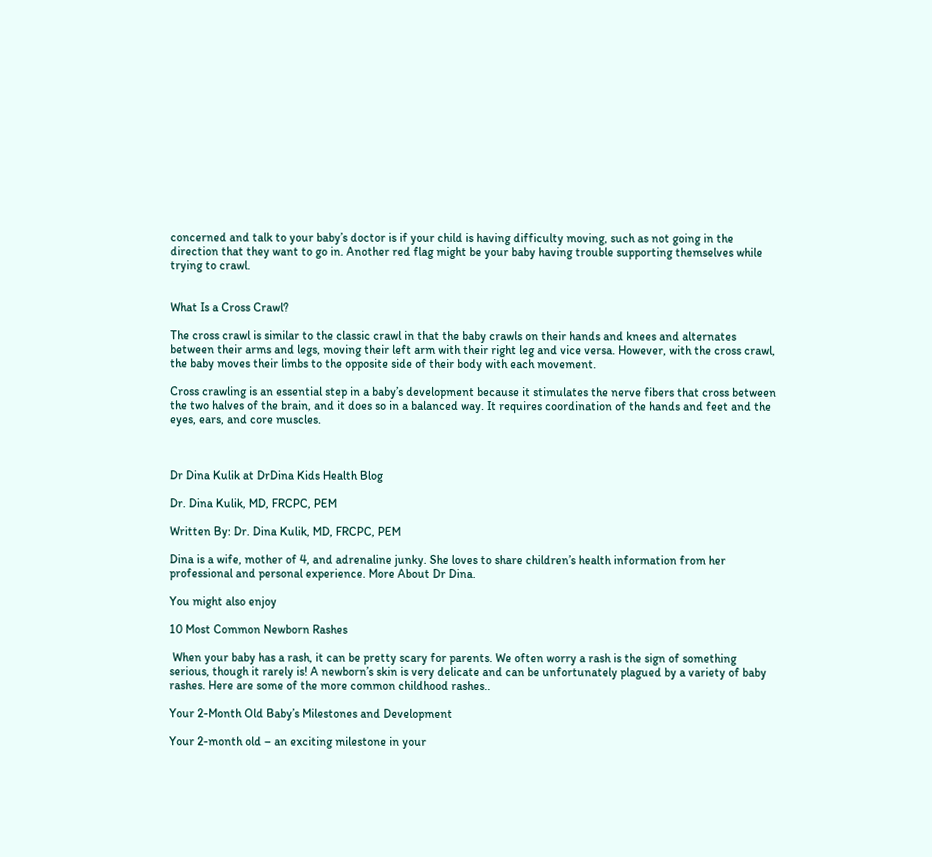concerned and talk to your baby’s doctor is if your child is having difficulty moving, such as not going in the direction that they want to go in. Another red flag might be your baby having trouble supporting themselves while trying to crawl.


What Is a Cross Crawl?

The cross crawl is similar to the classic crawl in that the baby crawls on their hands and knees and alternates between their arms and legs, moving their left arm with their right leg and vice versa. However, with the cross crawl, the baby moves their limbs to the opposite side of their body with each movement.

Cross crawling is an essential step in a baby’s development because it stimulates the nerve fibers that cross between the two halves of the brain, and it does so in a balanced way. It requires coordination of the hands and feet and the eyes, ears, and core muscles.



Dr Dina Kulik at DrDina Kids Health Blog

Dr. Dina Kulik, MD, FRCPC, PEM

Written By: Dr. Dina Kulik, MD, FRCPC, PEM

Dina is a wife, mother of 4, and adrenaline junky. She loves to share children’s health information from her professional and personal experience. More About Dr Dina.

You might also enjoy

10 Most Common Newborn Rashes

 When your baby has a rash, it can be pretty scary for parents. We often worry a rash is the sign of something serious, though it rarely is! A newborn’s skin is very delicate and can be unfortunately plagued by a variety of baby rashes. Here are some of the more common childhood rashes..

Your 2-Month Old Baby’s Milestones and Development

Your 2-month old – an exciting milestone in your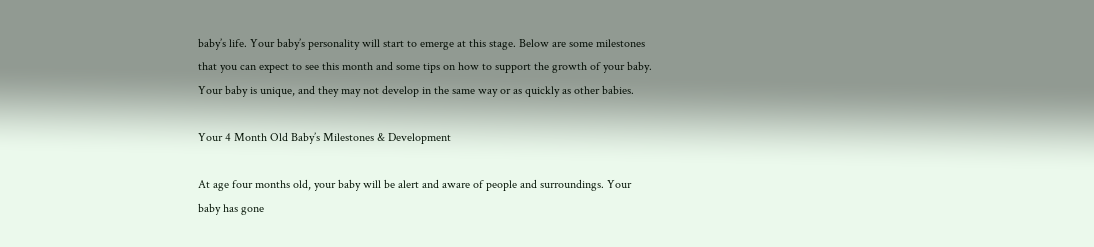baby’s life. Your baby’s personality will start to emerge at this stage. Below are some milestones that you can expect to see this month and some tips on how to support the growth of your baby. Your baby is unique, and they may not develop in the same way or as quickly as other babies.

Your 4 Month Old Baby’s Milestones & Development

At age four months old, your baby will be alert and aware of people and surroundings. Your baby has gone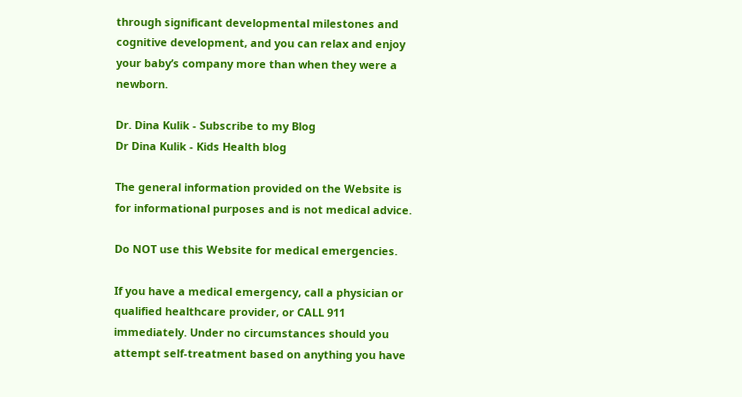through significant developmental milestones and cognitive development, and you can relax and enjoy your baby’s company more than when they were a newborn.

Dr. Dina Kulik - Subscribe to my Blog
Dr Dina Kulik - Kids Health blog

The general information provided on the Website is for informational purposes and is not medical advice.

Do NOT use this Website for medical emergencies.

If you have a medical emergency, call a physician or qualified healthcare provider, or CALL 911 immediately. Under no circumstances should you attempt self-treatment based on anything you have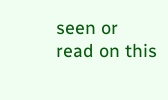seen or read on this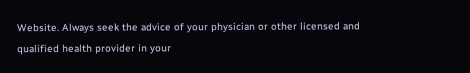Website. Always seek the advice of your physician or other licensed and qualified health provider in your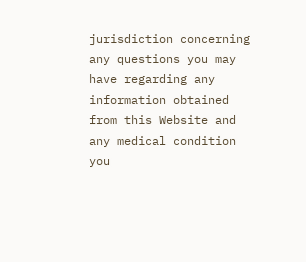jurisdiction concerning any questions you may have regarding any information obtained from this Website and any medical condition you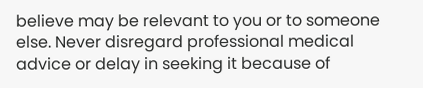believe may be relevant to you or to someone else. Never disregard professional medical advice or delay in seeking it because of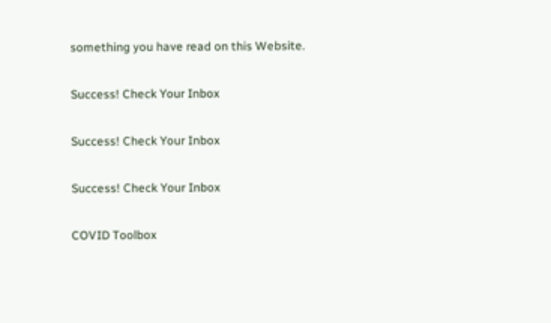something you have read on this Website.

Success! Check Your Inbox

Success! Check Your Inbox

Success! Check Your Inbox

COVID Toolbox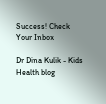Success! Check Your Inbox

Dr Dina Kulik - Kids Health blog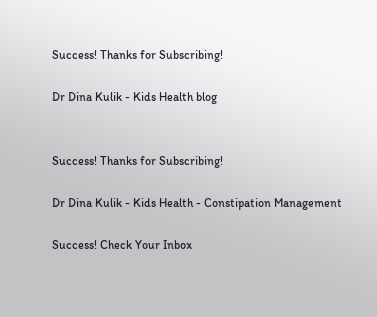Success! Thanks for Subscribing!

Dr Dina Kulik - Kids Health blog


Success! Thanks for Subscribing!

Dr Dina Kulik - Kids Health - Constipation Management

Success! Check Your Inbox